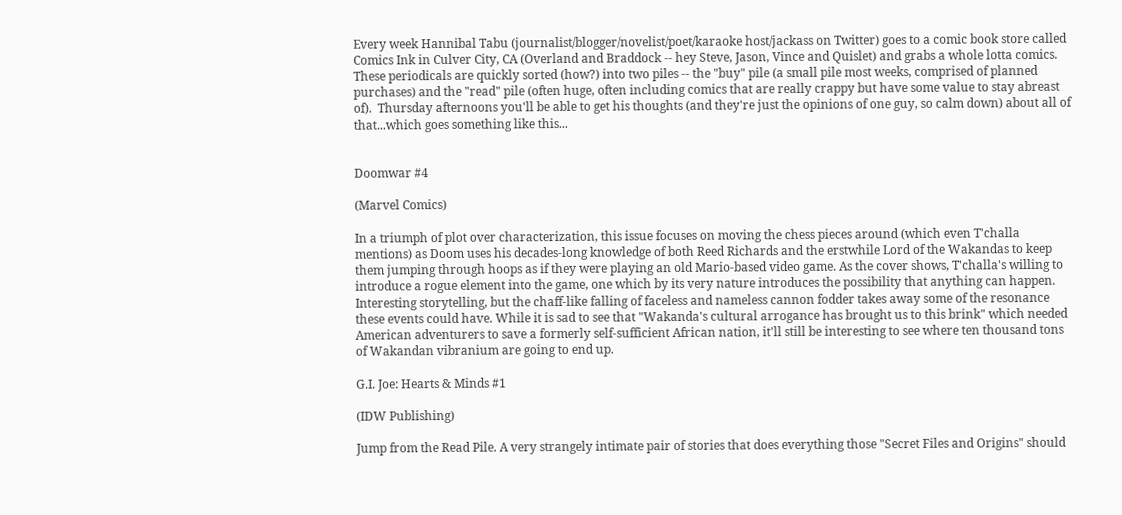Every week Hannibal Tabu (journalist/blogger/novelist/poet/karaoke host/jackass on Twitter) goes to a comic book store called Comics Ink in Culver City, CA (Overland and Braddock -- hey Steve, Jason, Vince and Quislet) and grabs a whole lotta comics. These periodicals are quickly sorted (how?) into two piles -- the "buy" pile (a small pile most weeks, comprised of planned purchases) and the "read" pile (often huge, often including comics that are really crappy but have some value to stay abreast of).  Thursday afternoons you'll be able to get his thoughts (and they're just the opinions of one guy, so calm down) about all of that...which goes something like this...


Doomwar #4

(Marvel Comics)

In a triumph of plot over characterization, this issue focuses on moving the chess pieces around (which even T'challa mentions) as Doom uses his decades-long knowledge of both Reed Richards and the erstwhile Lord of the Wakandas to keep them jumping through hoops as if they were playing an old Mario-based video game. As the cover shows, T'challa's willing to introduce a rogue element into the game, one which by its very nature introduces the possibility that anything can happen. Interesting storytelling, but the chaff-like falling of faceless and nameless cannon fodder takes away some of the resonance these events could have. While it is sad to see that "Wakanda's cultural arrogance has brought us to this brink" which needed American adventurers to save a formerly self-sufficient African nation, it'll still be interesting to see where ten thousand tons of Wakandan vibranium are going to end up.

G.I. Joe: Hearts & Minds #1

(IDW Publishing)

Jump from the Read Pile. A very strangely intimate pair of stories that does everything those "Secret Files and Origins" should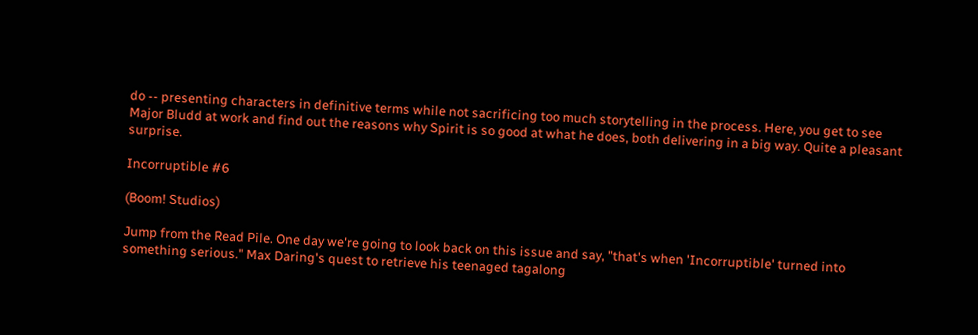do -- presenting characters in definitive terms while not sacrificing too much storytelling in the process. Here, you get to see Major Bludd at work and find out the reasons why Spirit is so good at what he does, both delivering in a big way. Quite a pleasant surprise.

Incorruptible #6

(Boom! Studios)

Jump from the Read Pile. One day we're going to look back on this issue and say, "that's when 'Incorruptible' turned into something serious." Max Daring's quest to retrieve his teenaged tagalong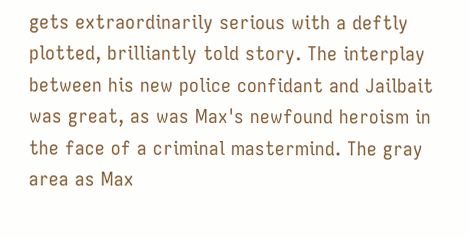gets extraordinarily serious with a deftly plotted, brilliantly told story. The interplay between his new police confidant and Jailbait was great, as was Max's newfound heroism in the face of a criminal mastermind. The gray area as Max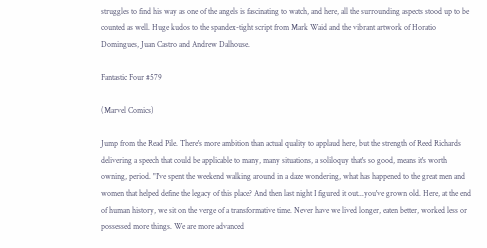struggles to find his way as one of the angels is fascinating to watch, and here, all the surrounding aspects stood up to be counted as well. Huge kudos to the spandex-tight script from Mark Waid and the vibrant artwork of Horatio Domingues, Juan Castro and Andrew Dalhouse.

Fantastic Four #579

(Marvel Comics)

Jump from the Read Pile. There's more ambition than actual quality to applaud here, but the strength of Reed Richards delivering a speech that could be applicable to many, many situations, a soliloquy that's so good, means it's worth owning, period. "I've spent the weekend walking around in a daze wondering, what has happened to the great men and women that helped define the legacy of this place? And then last night I figured it out...you've grown old. Here, at the end of human history, we sit on the verge of a transformative time. Never have we lived longer, eaten better, worked less or possessed more things. We are more advanced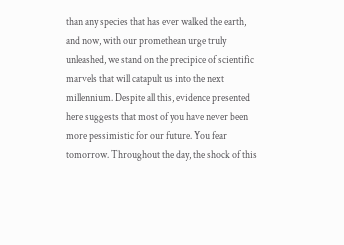than any species that has ever walked the earth, and now, with our promethean urge truly unleashed, we stand on the precipice of scientific marvels that will catapult us into the next millennium. Despite all this, evidence presented here suggests that most of you have never been more pessimistic for our future. You fear tomorrow. Throughout the day, the shock of this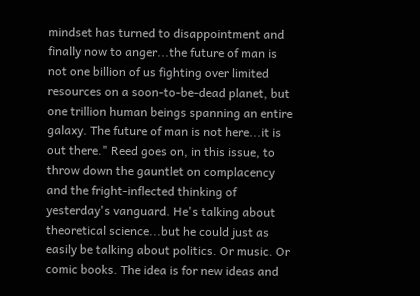mindset has turned to disappointment and finally now to anger...the future of man is not one billion of us fighting over limited resources on a soon-to-be-dead planet, but one trillion human beings spanning an entire galaxy. The future of man is not here...it is out there." Reed goes on, in this issue, to throw down the gauntlet on complacency and the fright-inflected thinking of yesterday's vanguard. He's talking about theoretical science...but he could just as easily be talking about politics. Or music. Or comic books. The idea is for new ideas and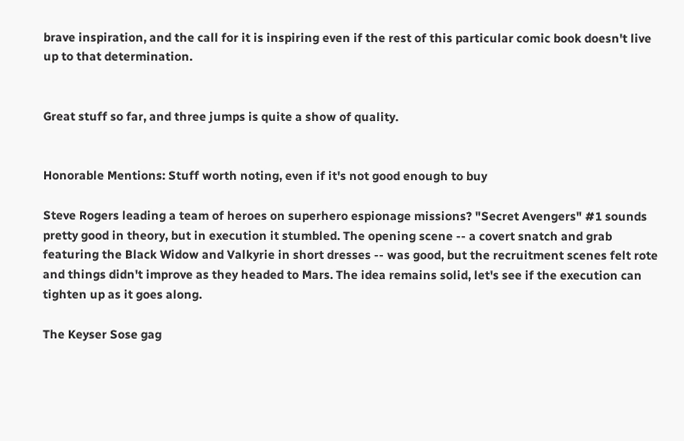brave inspiration, and the call for it is inspiring even if the rest of this particular comic book doesn't live up to that determination.


Great stuff so far, and three jumps is quite a show of quality.


Honorable Mentions: Stuff worth noting, even if it's not good enough to buy

Steve Rogers leading a team of heroes on superhero espionage missions? "Secret Avengers" #1 sounds pretty good in theory, but in execution it stumbled. The opening scene -- a covert snatch and grab featuring the Black Widow and Valkyrie in short dresses -- was good, but the recruitment scenes felt rote and things didn't improve as they headed to Mars. The idea remains solid, let's see if the execution can tighten up as it goes along.

The Keyser Sose gag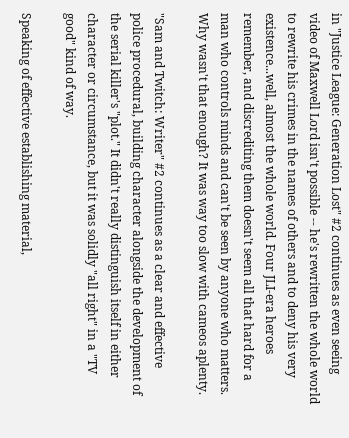in "Justice League: Generation Lost" #2 continues as even seeing video of Maxwell Lord isn't possible -- he's rewritten the whole world to rewrite his crimes in the names of others and to deny his very existence...well, almost the whole world. Four JLI-era heroes remember, and discrediting them doesn't seem all that hard for a man who controls minds and can't be seen by anyone who matters. Why wasn't that enough? It was way too slow with cameos aplenty.

"Sam and Twitch: Writer" #2 continues as a clear and effective police procedural, building character alongside the development of the serial killer's "plot." It didn't really distinguish itself in either character or circumstance, but it was solidly "all right" in a "TV good" kind of way.

Speaking of effective establishing material,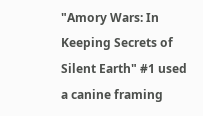"Amory Wars: In Keeping Secrets of Silent Earth" #1 used a canine framing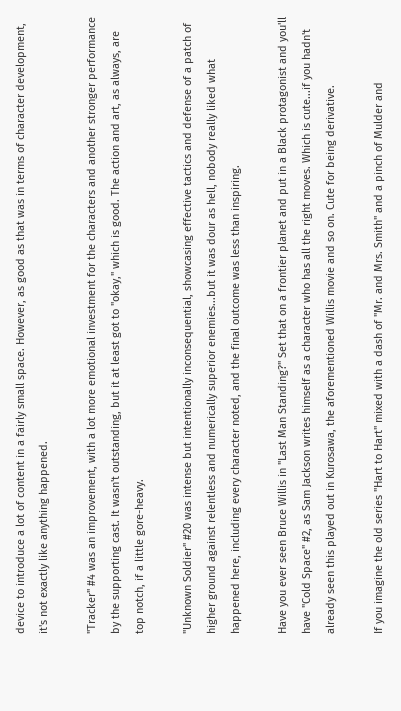device to introduce a lot of content in a fairly small space. However, as good as that was in terms of character development, it's not exactly like anything happened.

"Tracker" #4 was an improvement, with a lot more emotional investment for the characters and another stronger performance by the supporting cast. It wasn't outstanding, but it at least got to "okay," which is good. The action and art, as always, are top notch, if a little gore-heavy.

"Unknown Soldier" #20 was intense but intentionally inconsequential, showcasing effective tactics and defense of a patch of higher ground against relentless and numerically superior enemies...but it was dour as hell, nobody really liked what happened here, including every character noted, and the final outcome was less than inspiring.

Have you ever seen Bruce Willis in "Last Man Standing?" Set that on a frontier planet and put in a Black protagonist and you'll have "Cold Space" #2, as Sam Jackson writes himself as a character who has all the right moves. Which is cute...if you hadn't already seen this played out in Kurosawa, the aforementioned Willis movie and so on. Cute for being derivative.

If you imagine the old series "Hart to Hart" mixed with a dash of "Mr. and Mrs. Smith" and a pinch of Mulder and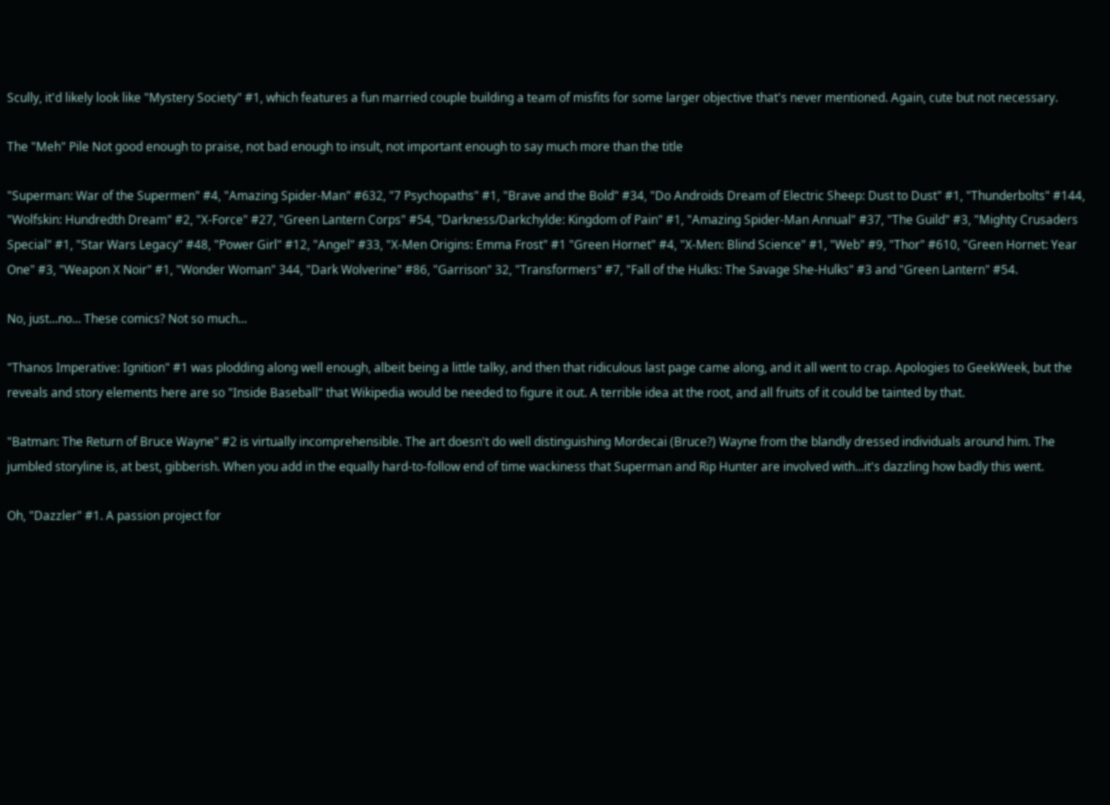Scully, it'd likely look like "Mystery Society" #1, which features a fun married couple building a team of misfits for some larger objective that's never mentioned. Again, cute but not necessary.

The "Meh" Pile Not good enough to praise, not bad enough to insult, not important enough to say much more than the title

"Superman: War of the Supermen" #4, "Amazing Spider-Man" #632, "7 Psychopaths" #1, "Brave and the Bold" #34, "Do Androids Dream of Electric Sheep: Dust to Dust" #1, "Thunderbolts" #144, "Wolfskin: Hundredth Dream" #2, "X-Force" #27, "Green Lantern Corps" #54, "Darkness/Darkchylde: Kingdom of Pain" #1, "Amazing Spider-Man Annual" #37, "The Guild" #3, "Mighty Crusaders Special" #1, "Star Wars Legacy" #48, "Power Girl" #12, "Angel" #33, "X-Men Origins: Emma Frost" #1 "Green Hornet" #4, "X-Men: Blind Science" #1, "Web" #9, "Thor" #610, "Green Hornet: Year One" #3, "Weapon X Noir" #1, "Wonder Woman" 344, "Dark Wolverine" #86, "Garrison" 32, "Transformers" #7, "Fall of the Hulks: The Savage She-Hulks" #3 and "Green Lantern" #54.

No, just...no... These comics? Not so much...

"Thanos Imperative: Ignition" #1 was plodding along well enough, albeit being a little talky, and then that ridiculous last page came along, and it all went to crap. Apologies to GeekWeek, but the reveals and story elements here are so "Inside Baseball" that Wikipedia would be needed to figure it out. A terrible idea at the root, and all fruits of it could be tainted by that.

"Batman: The Return of Bruce Wayne" #2 is virtually incomprehensible. The art doesn't do well distinguishing Mordecai (Bruce?) Wayne from the blandly dressed individuals around him. The jumbled storyline is, at best, gibberish. When you add in the equally hard-to-follow end of time wackiness that Superman and Rip Hunter are involved with...it's dazzling how badly this went.

Oh, "Dazzler" #1. A passion project for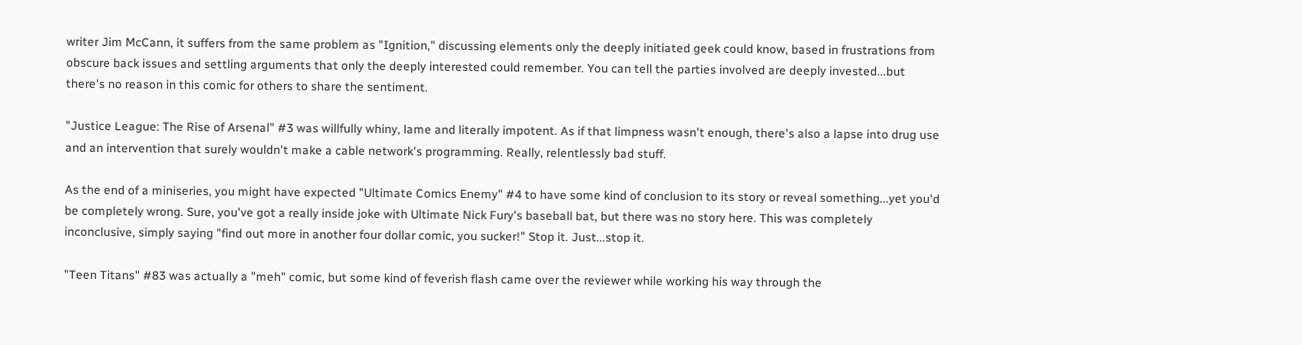writer Jim McCann, it suffers from the same problem as "Ignition," discussing elements only the deeply initiated geek could know, based in frustrations from obscure back issues and settling arguments that only the deeply interested could remember. You can tell the parties involved are deeply invested...but there's no reason in this comic for others to share the sentiment.

"Justice League: The Rise of Arsenal" #3 was willfully whiny, lame and literally impotent. As if that limpness wasn't enough, there's also a lapse into drug use and an intervention that surely wouldn't make a cable network's programming. Really, relentlessly bad stuff.

As the end of a miniseries, you might have expected "Ultimate Comics Enemy" #4 to have some kind of conclusion to its story or reveal something...yet you'd be completely wrong. Sure, you've got a really inside joke with Ultimate Nick Fury's baseball bat, but there was no story here. This was completely inconclusive, simply saying "find out more in another four dollar comic, you sucker!" Stop it. Just...stop it.

"Teen Titans" #83 was actually a "meh" comic, but some kind of feverish flash came over the reviewer while working his way through the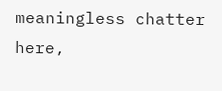meaningless chatter here,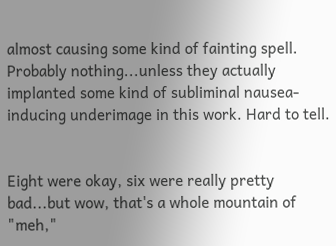almost causing some kind of fainting spell. Probably nothing...unless they actually implanted some kind of subliminal nausea-inducing underimage in this work. Hard to tell.


Eight were okay, six were really pretty bad...but wow, that's a whole mountain of "meh,"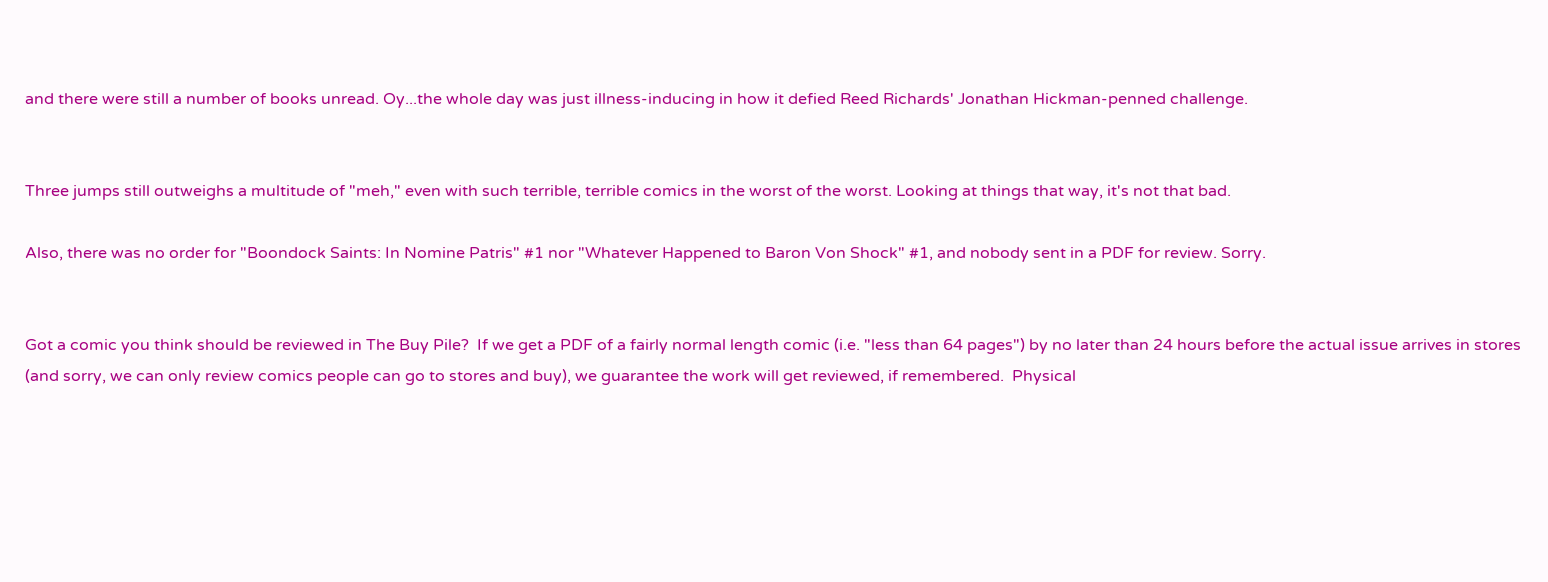and there were still a number of books unread. Oy...the whole day was just illness-inducing in how it defied Reed Richards' Jonathan Hickman-penned challenge.


Three jumps still outweighs a multitude of "meh," even with such terrible, terrible comics in the worst of the worst. Looking at things that way, it's not that bad.

Also, there was no order for "Boondock Saints: In Nomine Patris" #1 nor "Whatever Happened to Baron Von Shock" #1, and nobody sent in a PDF for review. Sorry.


Got a comic you think should be reviewed in The Buy Pile?  If we get a PDF of a fairly normal length comic (i.e. "less than 64 pages") by no later than 24 hours before the actual issue arrives in stores (and sorry, we can only review comics people can go to stores and buy), we guarantee the work will get reviewed, if remembered.  Physical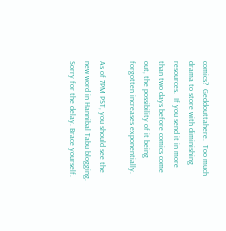comics?  Geddouttahere.  Too much drama to store with diminishing resources.  If you send it in more than two days before comics come out, the possibility of it being forgotten increases exponentially.

As of 7PM PST, you should see the new word in Hannibal Tabu blogging. Sorry for the delay. Brace yourself.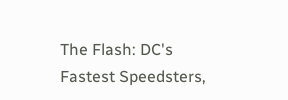The Flash: DC's Fastest Speedsters,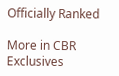Officially Ranked

More in CBR Exclusives